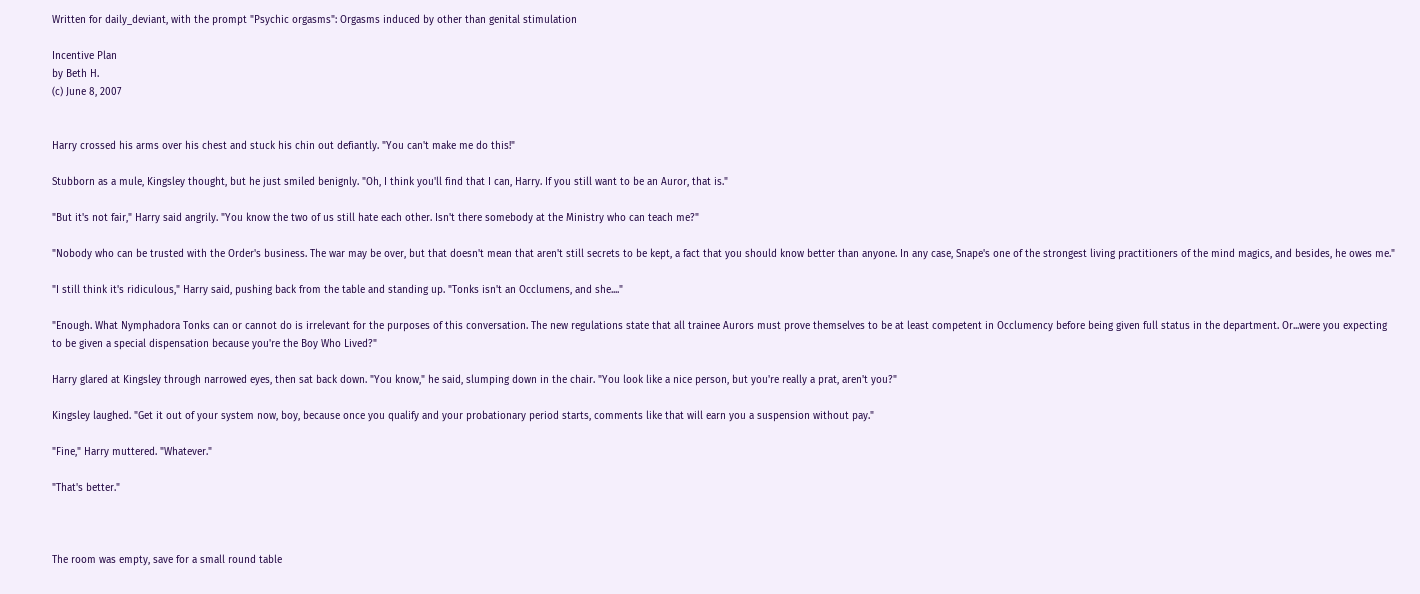Written for daily_deviant, with the prompt "Psychic orgasms": Orgasms induced by other than genital stimulation

Incentive Plan
by Beth H.
(c) June 8, 2007


Harry crossed his arms over his chest and stuck his chin out defiantly. "You can't make me do this!"

Stubborn as a mule, Kingsley thought, but he just smiled benignly. "Oh, I think you'll find that I can, Harry. If you still want to be an Auror, that is."

"But it's not fair," Harry said angrily. "You know the two of us still hate each other. Isn't there somebody at the Ministry who can teach me?"

"Nobody who can be trusted with the Order's business. The war may be over, but that doesn't mean that aren't still secrets to be kept, a fact that you should know better than anyone. In any case, Snape's one of the strongest living practitioners of the mind magics, and besides, he owes me."

"I still think it's ridiculous," Harry said, pushing back from the table and standing up. "Tonks isn't an Occlumens, and she...."

"Enough. What Nymphadora Tonks can or cannot do is irrelevant for the purposes of this conversation. The new regulations state that all trainee Aurors must prove themselves to be at least competent in Occlumency before being given full status in the department. Or...were you expecting to be given a special dispensation because you're the Boy Who Lived?"

Harry glared at Kingsley through narrowed eyes, then sat back down. "You know," he said, slumping down in the chair. "You look like a nice person, but you're really a prat, aren't you?"

Kingsley laughed. "Get it out of your system now, boy, because once you qualify and your probationary period starts, comments like that will earn you a suspension without pay."

"Fine," Harry muttered. "Whatever."

"That's better."



The room was empty, save for a small round table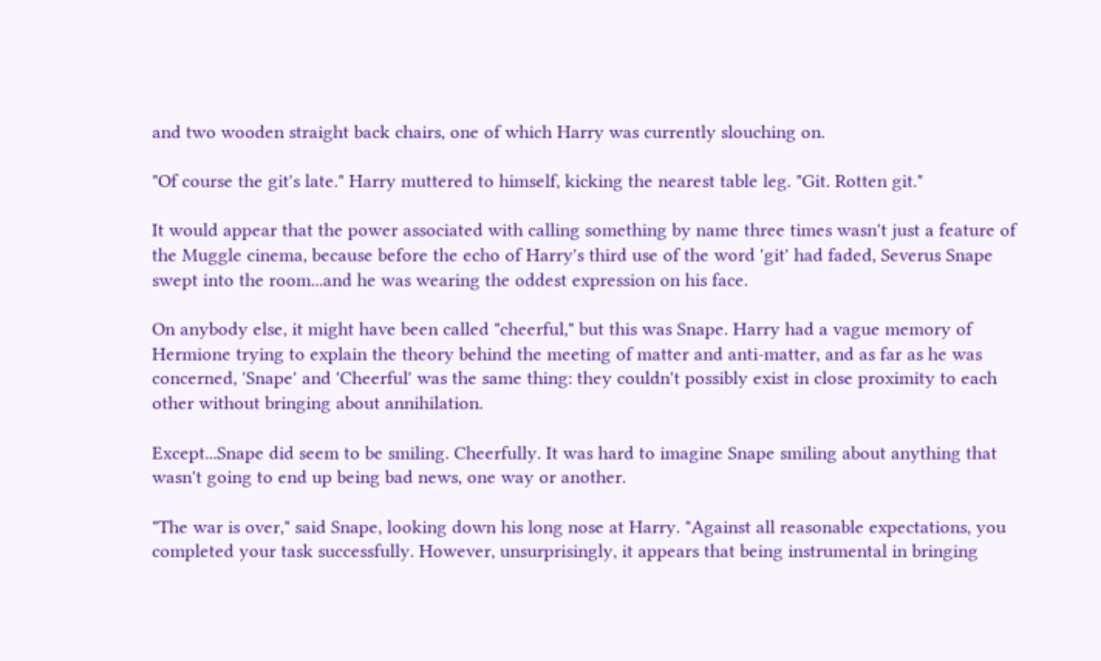and two wooden straight back chairs, one of which Harry was currently slouching on.

"Of course the git's late." Harry muttered to himself, kicking the nearest table leg. "Git. Rotten git."

It would appear that the power associated with calling something by name three times wasn't just a feature of the Muggle cinema, because before the echo of Harry's third use of the word 'git' had faded, Severus Snape swept into the room...and he was wearing the oddest expression on his face.

On anybody else, it might have been called "cheerful," but this was Snape. Harry had a vague memory of Hermione trying to explain the theory behind the meeting of matter and anti-matter, and as far as he was concerned, 'Snape' and 'Cheerful' was the same thing: they couldn't possibly exist in close proximity to each other without bringing about annihilation.

Except...Snape did seem to be smiling. Cheerfully. It was hard to imagine Snape smiling about anything that wasn't going to end up being bad news, one way or another.

"The war is over," said Snape, looking down his long nose at Harry. "Against all reasonable expectations, you completed your task successfully. However, unsurprisingly, it appears that being instrumental in bringing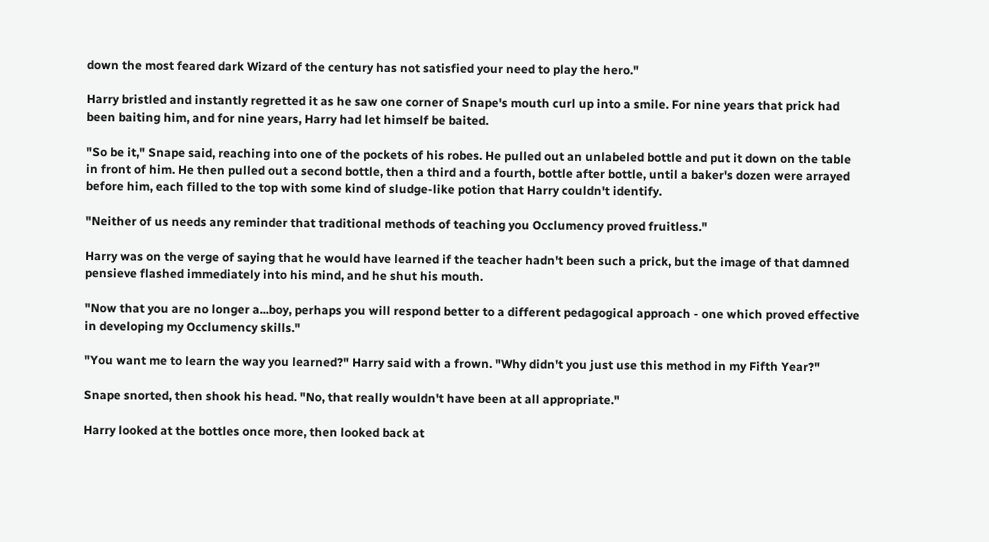down the most feared dark Wizard of the century has not satisfied your need to play the hero."

Harry bristled and instantly regretted it as he saw one corner of Snape's mouth curl up into a smile. For nine years that prick had been baiting him, and for nine years, Harry had let himself be baited.

"So be it," Snape said, reaching into one of the pockets of his robes. He pulled out an unlabeled bottle and put it down on the table in front of him. He then pulled out a second bottle, then a third and a fourth, bottle after bottle, until a baker's dozen were arrayed before him, each filled to the top with some kind of sludge-like potion that Harry couldn't identify.

"Neither of us needs any reminder that traditional methods of teaching you Occlumency proved fruitless."

Harry was on the verge of saying that he would have learned if the teacher hadn't been such a prick, but the image of that damned pensieve flashed immediately into his mind, and he shut his mouth.

"Now that you are no longer a...boy, perhaps you will respond better to a different pedagogical approach - one which proved effective in developing my Occlumency skills."

"You want me to learn the way you learned?" Harry said with a frown. "Why didn't you just use this method in my Fifth Year?"

Snape snorted, then shook his head. "No, that really wouldn't have been at all appropriate."

Harry looked at the bottles once more, then looked back at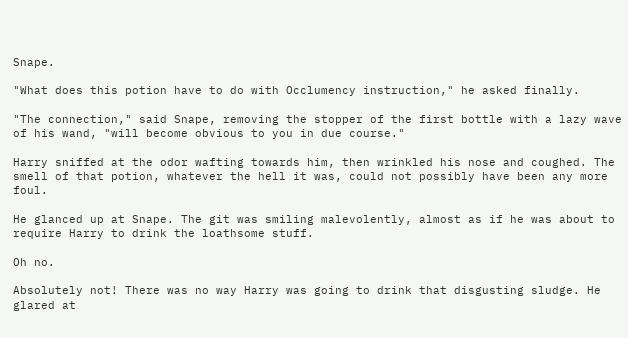Snape.

"What does this potion have to do with Occlumency instruction," he asked finally.

"The connection," said Snape, removing the stopper of the first bottle with a lazy wave of his wand, "will become obvious to you in due course."

Harry sniffed at the odor wafting towards him, then wrinkled his nose and coughed. The smell of that potion, whatever the hell it was, could not possibly have been any more foul.

He glanced up at Snape. The git was smiling malevolently, almost as if he was about to require Harry to drink the loathsome stuff.

Oh no.

Absolutely not! There was no way Harry was going to drink that disgusting sludge. He glared at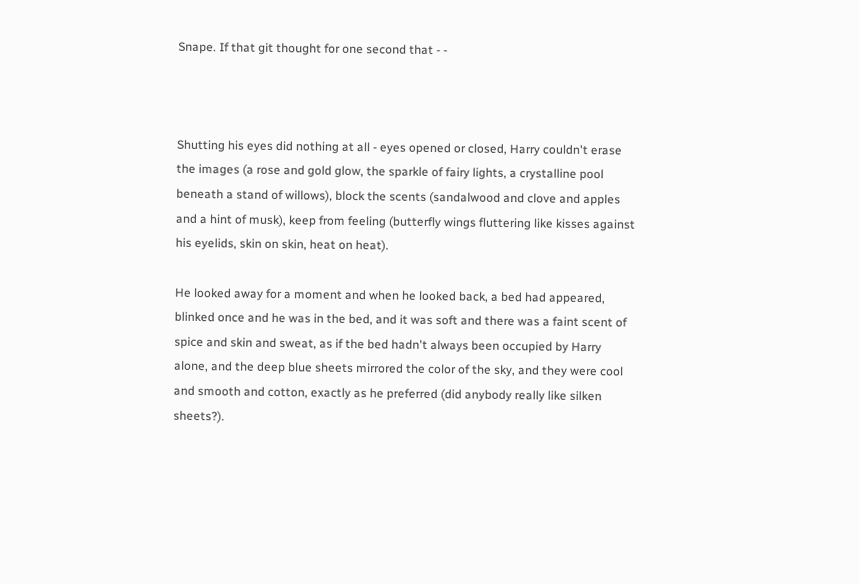Snape. If that git thought for one second that - -



Shutting his eyes did nothing at all - eyes opened or closed, Harry couldn't erase the images (a rose and gold glow, the sparkle of fairy lights, a crystalline pool beneath a stand of willows), block the scents (sandalwood and clove and apples and a hint of musk), keep from feeling (butterfly wings fluttering like kisses against his eyelids, skin on skin, heat on heat).

He looked away for a moment and when he looked back, a bed had appeared, blinked once and he was in the bed, and it was soft and there was a faint scent of spice and skin and sweat, as if the bed hadn't always been occupied by Harry alone, and the deep blue sheets mirrored the color of the sky, and they were cool and smooth and cotton, exactly as he preferred (did anybody really like silken sheets?).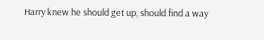Harry knew he should get up, should find a way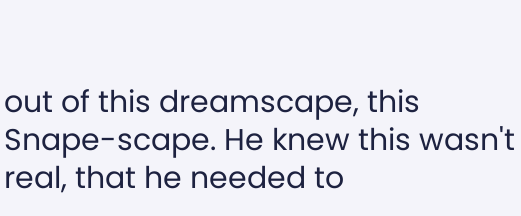out of this dreamscape, this Snape-scape. He knew this wasn't real, that he needed to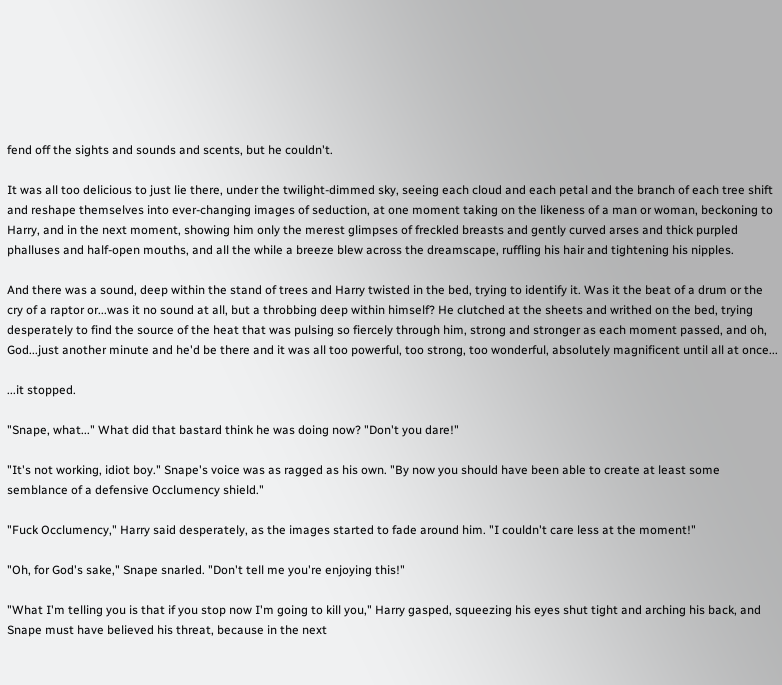fend off the sights and sounds and scents, but he couldn't.

It was all too delicious to just lie there, under the twilight-dimmed sky, seeing each cloud and each petal and the branch of each tree shift and reshape themselves into ever-changing images of seduction, at one moment taking on the likeness of a man or woman, beckoning to Harry, and in the next moment, showing him only the merest glimpses of freckled breasts and gently curved arses and thick purpled phalluses and half-open mouths, and all the while a breeze blew across the dreamscape, ruffling his hair and tightening his nipples.

And there was a sound, deep within the stand of trees and Harry twisted in the bed, trying to identify it. Was it the beat of a drum or the cry of a raptor or...was it no sound at all, but a throbbing deep within himself? He clutched at the sheets and writhed on the bed, trying desperately to find the source of the heat that was pulsing so fiercely through him, strong and stronger as each moment passed, and oh, God...just another minute and he'd be there and it was all too powerful, too strong, too wonderful, absolutely magnificent until all at once...

...it stopped.

"Snape, what..." What did that bastard think he was doing now? "Don't you dare!"

"It's not working, idiot boy." Snape's voice was as ragged as his own. "By now you should have been able to create at least some semblance of a defensive Occlumency shield."

"Fuck Occlumency," Harry said desperately, as the images started to fade around him. "I couldn't care less at the moment!"

"Oh, for God's sake," Snape snarled. "Don't tell me you're enjoying this!"

"What I'm telling you is that if you stop now I'm going to kill you," Harry gasped, squeezing his eyes shut tight and arching his back, and Snape must have believed his threat, because in the next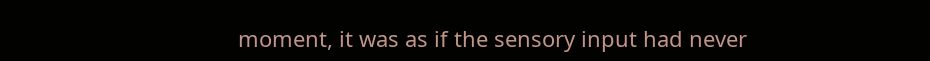moment, it was as if the sensory input had never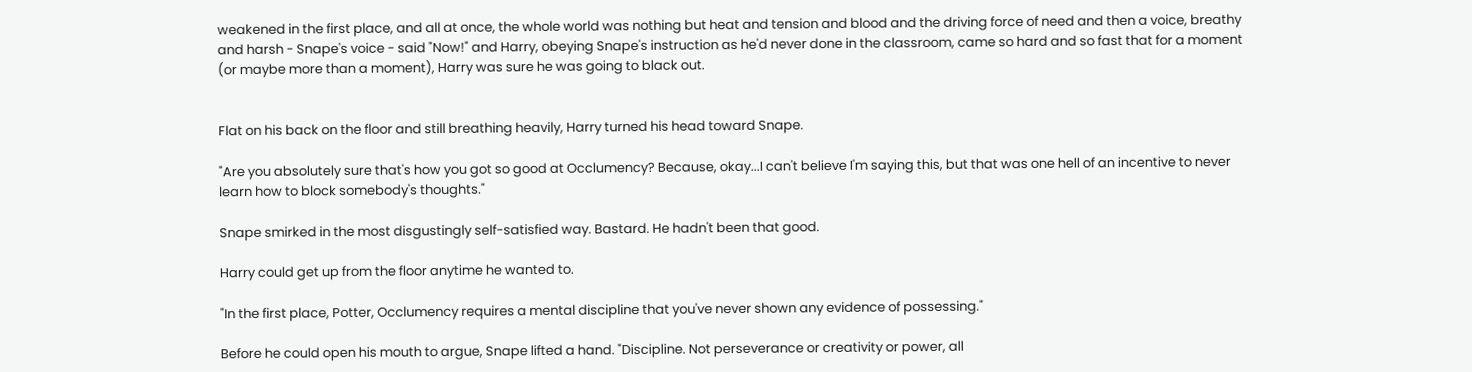weakened in the first place, and all at once, the whole world was nothing but heat and tension and blood and the driving force of need and then a voice, breathy and harsh - Snape's voice - said "Now!" and Harry, obeying Snape's instruction as he'd never done in the classroom, came so hard and so fast that for a moment (or maybe more than a moment), Harry was sure he was going to black out.


Flat on his back on the floor and still breathing heavily, Harry turned his head toward Snape.

"Are you absolutely sure that's how you got so good at Occlumency? Because, okay...I can't believe I'm saying this, but that was one hell of an incentive to never learn how to block somebody's thoughts."

Snape smirked in the most disgustingly self-satisfied way. Bastard. He hadn't been that good.

Harry could get up from the floor anytime he wanted to.

"In the first place, Potter, Occlumency requires a mental discipline that you've never shown any evidence of possessing."

Before he could open his mouth to argue, Snape lifted a hand. "Discipline. Not perseverance or creativity or power, all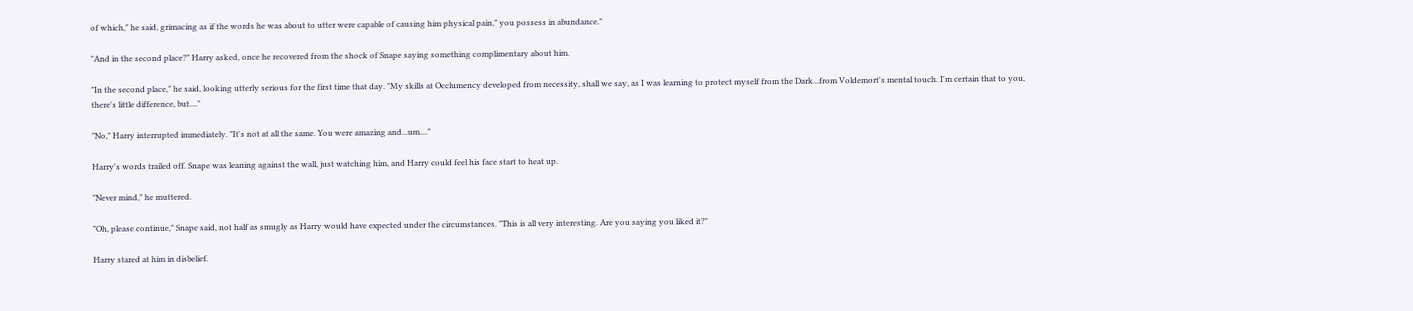of which," he said, grimacing as if the words he was about to utter were capable of causing him physical pain," you possess in abundance."

"And in the second place?" Harry asked, once he recovered from the shock of Snape saying something complimentary about him.

"In the second place," he said, looking utterly serious for the first time that day. "My skills at Occlumency developed from necessity, shall we say, as I was learning to protect myself from the Dark...from Voldemort's mental touch. I'm certain that to you, there's little difference, but...."

"No," Harry interrupted immediately. "It's not at all the same. You were amazing and...um...."

Harry's words trailed off. Snape was leaning against the wall, just watching him, and Harry could feel his face start to heat up.

"Never mind," he muttered.

"Oh, please continue," Snape said, not half as smugly as Harry would have expected under the circumstances. "This is all very interesting. Are you saying you liked it?"

Harry stared at him in disbelief.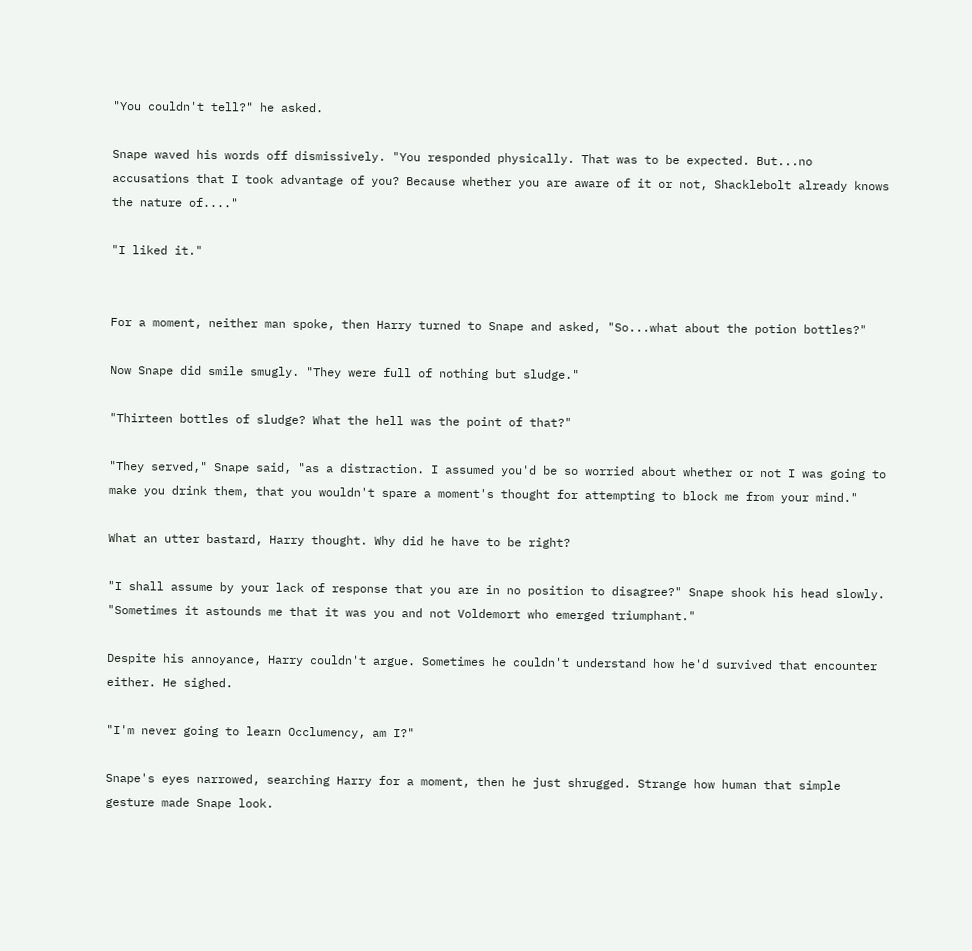"You couldn't tell?" he asked.

Snape waved his words off dismissively. "You responded physically. That was to be expected. But...no accusations that I took advantage of you? Because whether you are aware of it or not, Shacklebolt already knows the nature of...."

"I liked it."


For a moment, neither man spoke, then Harry turned to Snape and asked, "So...what about the potion bottles?"

Now Snape did smile smugly. "They were full of nothing but sludge."

"Thirteen bottles of sludge? What the hell was the point of that?"

"They served," Snape said, "as a distraction. I assumed you'd be so worried about whether or not I was going to make you drink them, that you wouldn't spare a moment's thought for attempting to block me from your mind."

What an utter bastard, Harry thought. Why did he have to be right?

"I shall assume by your lack of response that you are in no position to disagree?" Snape shook his head slowly. "Sometimes it astounds me that it was you and not Voldemort who emerged triumphant."

Despite his annoyance, Harry couldn't argue. Sometimes he couldn't understand how he'd survived that encounter either. He sighed.

"I'm never going to learn Occlumency, am I?"

Snape's eyes narrowed, searching Harry for a moment, then he just shrugged. Strange how human that simple gesture made Snape look.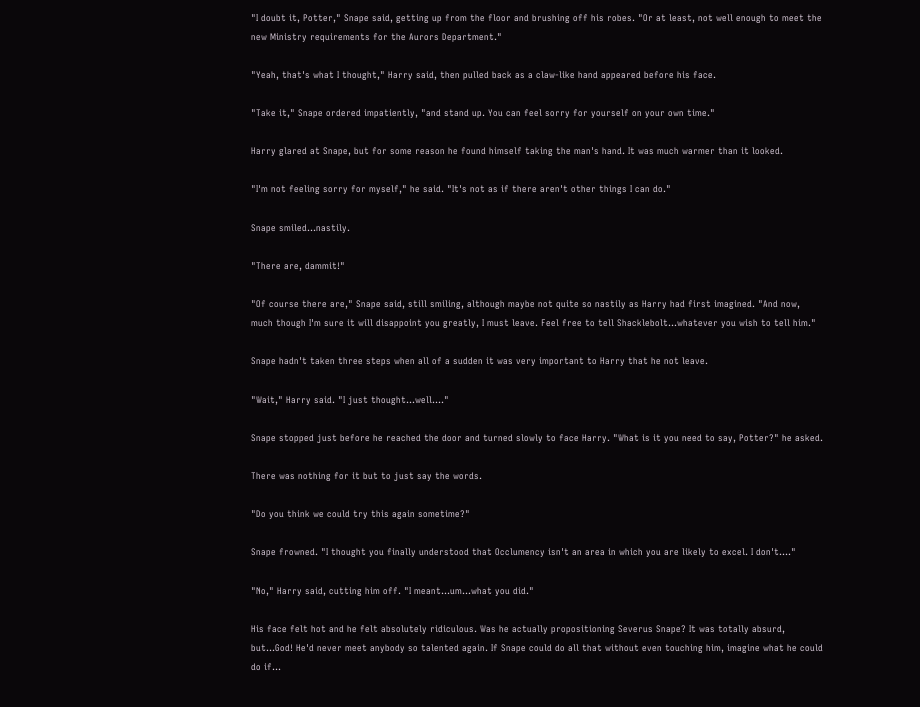"I doubt it, Potter," Snape said, getting up from the floor and brushing off his robes. "Or at least, not well enough to meet the new Ministry requirements for the Aurors Department."

"Yeah, that's what I thought," Harry said, then pulled back as a claw-like hand appeared before his face.

"Take it," Snape ordered impatiently, "and stand up. You can feel sorry for yourself on your own time."

Harry glared at Snape, but for some reason he found himself taking the man's hand. It was much warmer than it looked.

"I'm not feeling sorry for myself," he said. "It's not as if there aren't other things I can do."

Snape smiled...nastily.

"There are, dammit!"

"Of course there are," Snape said, still smiling, although maybe not quite so nastily as Harry had first imagined. "And now, much though I'm sure it will disappoint you greatly, I must leave. Feel free to tell Shacklebolt...whatever you wish to tell him."

Snape hadn't taken three steps when all of a sudden it was very important to Harry that he not leave.

"Wait," Harry said. "I just thought...well...."

Snape stopped just before he reached the door and turned slowly to face Harry. "What is it you need to say, Potter?" he asked.

There was nothing for it but to just say the words.

"Do you think we could try this again sometime?"

Snape frowned. "I thought you finally understood that Occlumency isn't an area in which you are likely to excel. I don't...."

"No," Harry said, cutting him off. "I meant...um...what you did."

His face felt hot and he felt absolutely ridiculous. Was he actually propositioning Severus Snape? It was totally absurd, but...God! He'd never meet anybody so talented again. If Snape could do all that without even touching him, imagine what he could do if...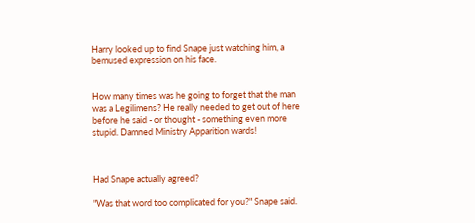Harry looked up to find Snape just watching him, a bemused expression on his face.


How many times was he going to forget that the man was a Legilimens? He really needed to get out of here before he said - or thought - something even more stupid. Damned Ministry Apparition wards!



Had Snape actually agreed?

"Was that word too complicated for you?" Snape said.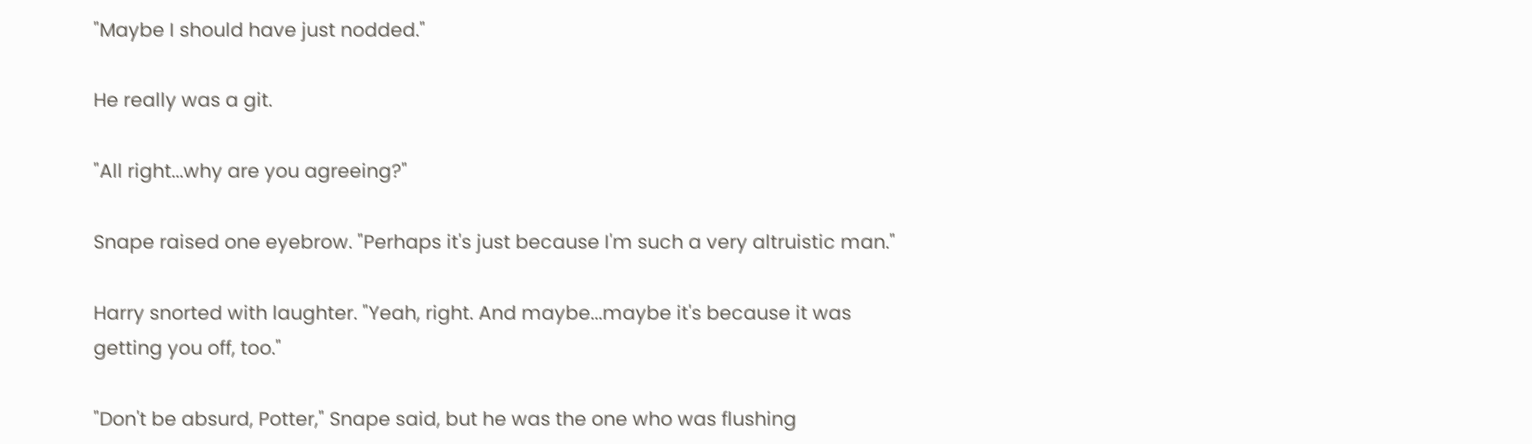"Maybe I should have just nodded."

He really was a git.

"All right...why are you agreeing?"

Snape raised one eyebrow. "Perhaps it's just because I'm such a very altruistic man."

Harry snorted with laughter. "Yeah, right. And maybe...maybe it's because it was getting you off, too."

"Don't be absurd, Potter," Snape said, but he was the one who was flushing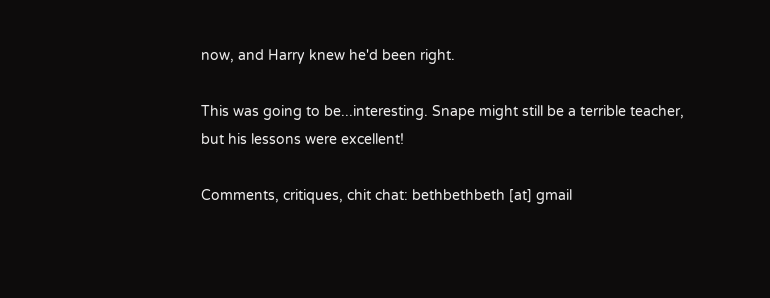now, and Harry knew he'd been right.

This was going to be...interesting. Snape might still be a terrible teacher, but his lessons were excellent!

Comments, critiques, chit chat: bethbethbeth [at] gmail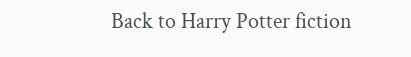Back to Harry Potter fiction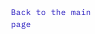Back to the main page